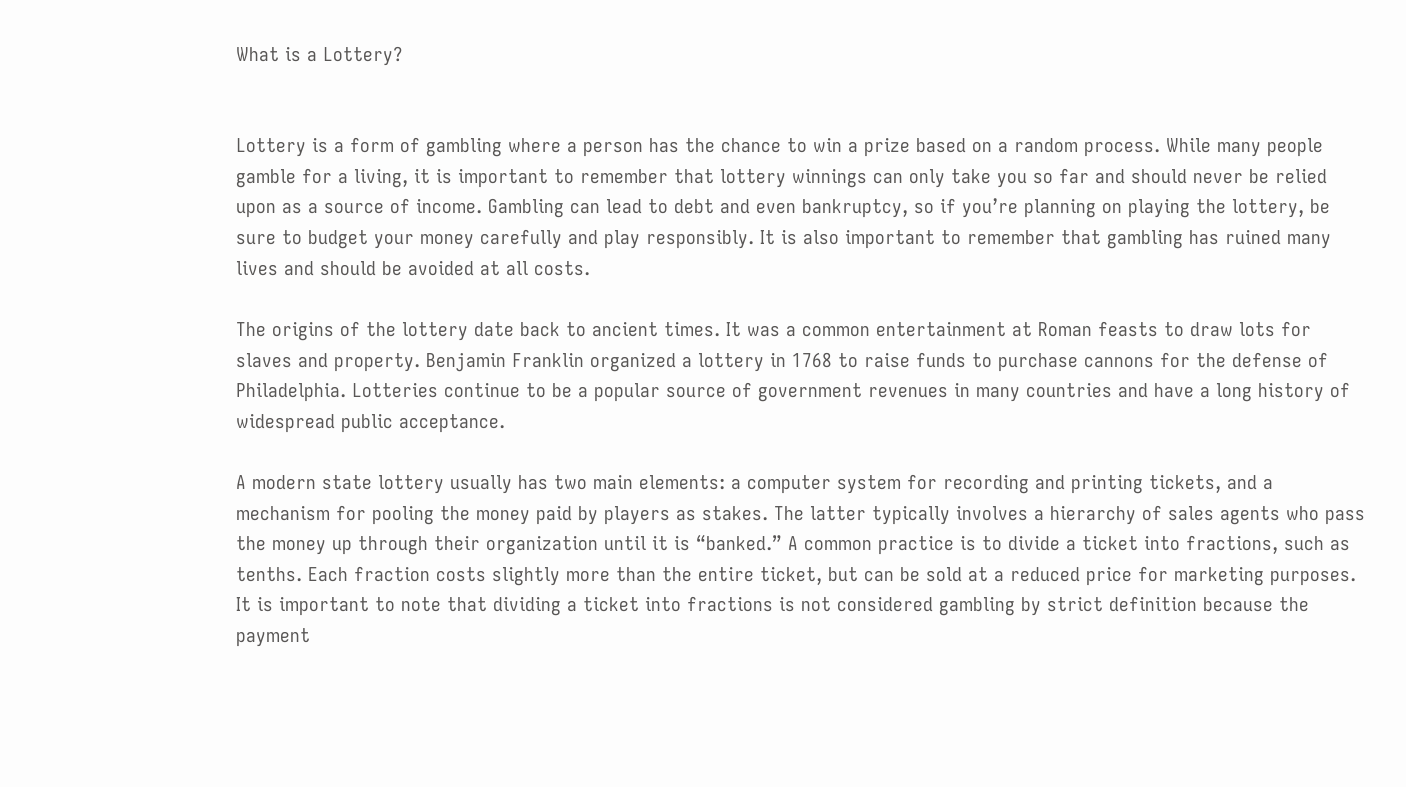What is a Lottery?


Lottery is a form of gambling where a person has the chance to win a prize based on a random process. While many people gamble for a living, it is important to remember that lottery winnings can only take you so far and should never be relied upon as a source of income. Gambling can lead to debt and even bankruptcy, so if you’re planning on playing the lottery, be sure to budget your money carefully and play responsibly. It is also important to remember that gambling has ruined many lives and should be avoided at all costs.

The origins of the lottery date back to ancient times. It was a common entertainment at Roman feasts to draw lots for slaves and property. Benjamin Franklin organized a lottery in 1768 to raise funds to purchase cannons for the defense of Philadelphia. Lotteries continue to be a popular source of government revenues in many countries and have a long history of widespread public acceptance.

A modern state lottery usually has two main elements: a computer system for recording and printing tickets, and a mechanism for pooling the money paid by players as stakes. The latter typically involves a hierarchy of sales agents who pass the money up through their organization until it is “banked.” A common practice is to divide a ticket into fractions, such as tenths. Each fraction costs slightly more than the entire ticket, but can be sold at a reduced price for marketing purposes. It is important to note that dividing a ticket into fractions is not considered gambling by strict definition because the payment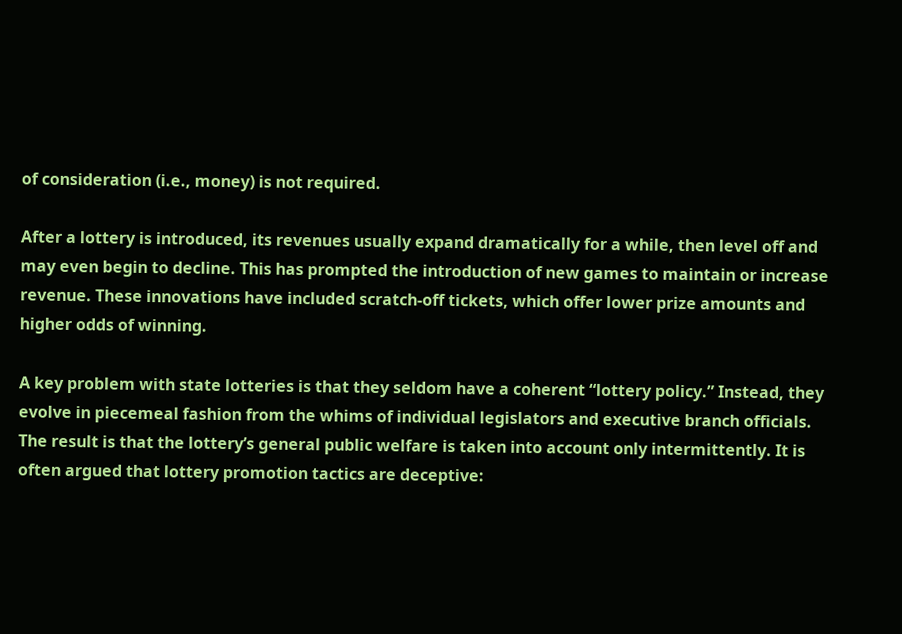of consideration (i.e., money) is not required.

After a lottery is introduced, its revenues usually expand dramatically for a while, then level off and may even begin to decline. This has prompted the introduction of new games to maintain or increase revenue. These innovations have included scratch-off tickets, which offer lower prize amounts and higher odds of winning.

A key problem with state lotteries is that they seldom have a coherent “lottery policy.” Instead, they evolve in piecemeal fashion from the whims of individual legislators and executive branch officials. The result is that the lottery’s general public welfare is taken into account only intermittently. It is often argued that lottery promotion tactics are deceptive: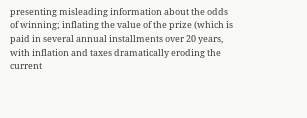presenting misleading information about the odds of winning; inflating the value of the prize (which is paid in several annual installments over 20 years, with inflation and taxes dramatically eroding the current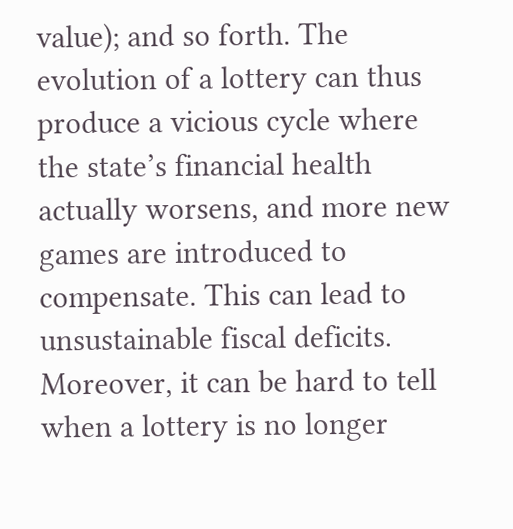value); and so forth. The evolution of a lottery can thus produce a vicious cycle where the state’s financial health actually worsens, and more new games are introduced to compensate. This can lead to unsustainable fiscal deficits. Moreover, it can be hard to tell when a lottery is no longer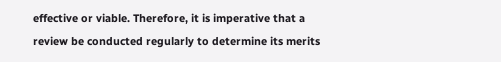effective or viable. Therefore, it is imperative that a review be conducted regularly to determine its merits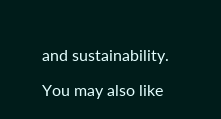and sustainability.

You may also like